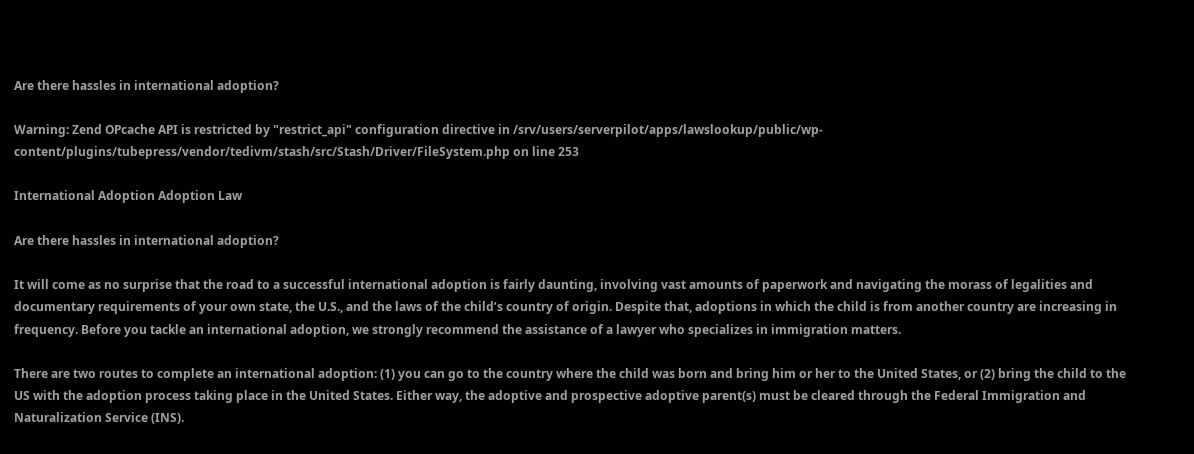Are there hassles in international adoption?

Warning: Zend OPcache API is restricted by "restrict_api" configuration directive in /srv/users/serverpilot/apps/lawslookup/public/wp-content/plugins/tubepress/vendor/tedivm/stash/src/Stash/Driver/FileSystem.php on line 253

International Adoption Adoption Law

Are there hassles in international adoption?

It will come as no surprise that the road to a successful international adoption is fairly daunting, involving vast amounts of paperwork and navigating the morass of legalities and documentary requirements of your own state, the U.S., and the laws of the child’s country of origin. Despite that, adoptions in which the child is from another country are increasing in frequency. Before you tackle an international adoption, we strongly recommend the assistance of a lawyer who specializes in immigration matters.

There are two routes to complete an international adoption: (1) you can go to the country where the child was born and bring him or her to the United States, or (2) bring the child to the US with the adoption process taking place in the United States. Either way, the adoptive and prospective adoptive parent(s) must be cleared through the Federal Immigration and Naturalization Service (INS).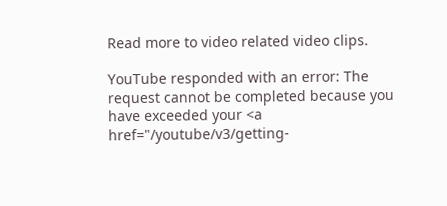Read more to video related video clips.

YouTube responded with an error: The request cannot be completed because you have exceeded your <a href="/youtube/v3/getting-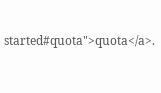started#quota">quota</a>.